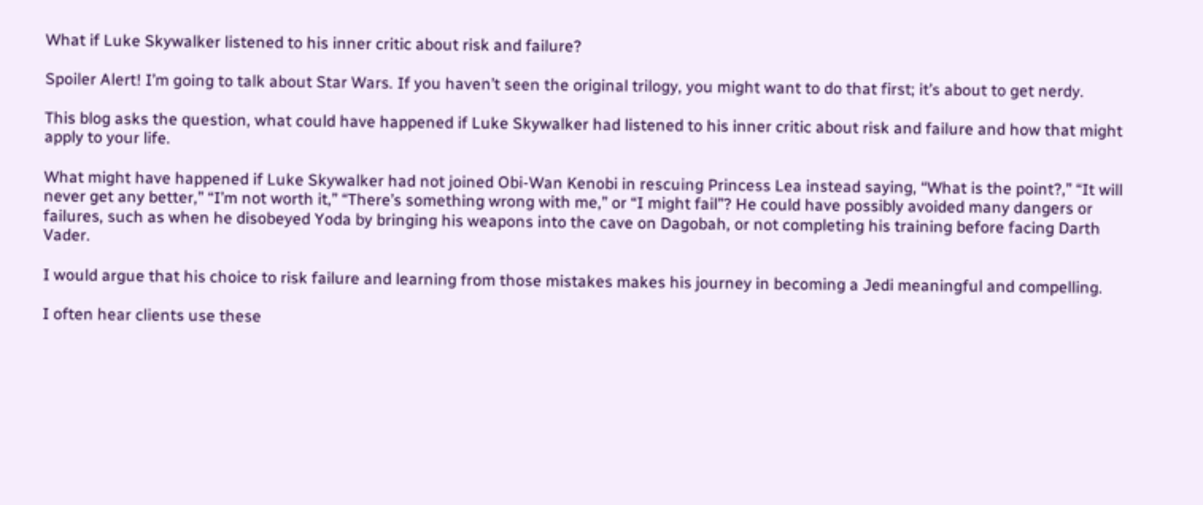What if Luke Skywalker listened to his inner critic about risk and failure?

Spoiler Alert! I’m going to talk about Star Wars. If you haven’t seen the original trilogy, you might want to do that first; it’s about to get nerdy.

This blog asks the question, what could have happened if Luke Skywalker had listened to his inner critic about risk and failure and how that might apply to your life.

What might have happened if Luke Skywalker had not joined Obi-Wan Kenobi in rescuing Princess Lea instead saying, “What is the point?,” “It will never get any better,” “I’m not worth it,” “There’s something wrong with me,” or “I might fail”? He could have possibly avoided many dangers or failures, such as when he disobeyed Yoda by bringing his weapons into the cave on Dagobah, or not completing his training before facing Darth Vader.

I would argue that his choice to risk failure and learning from those mistakes makes his journey in becoming a Jedi meaningful and compelling.

I often hear clients use these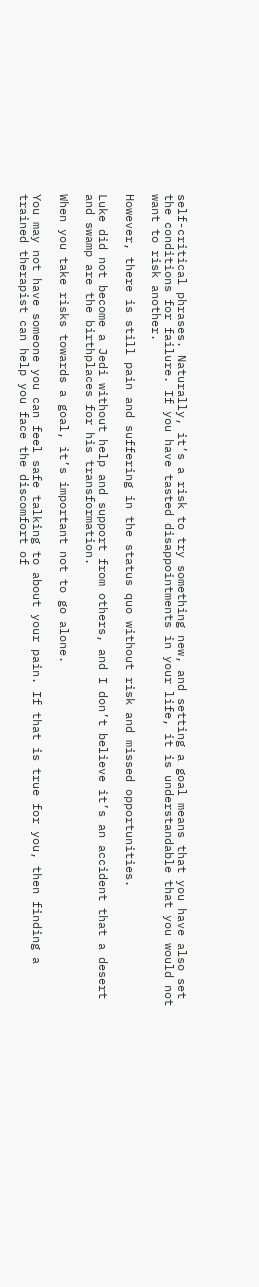self-critical phrases. Naturally, it’s a risk to try something new, and setting a goal means that you have also set the conditions for failure. If you have tasted disappointments in your life, it is understandable that you would not want to risk another.

However, there is still pain and suffering in the status quo without risk and missed opportunities.

Luke did not become a Jedi without help and support from others, and I don’t believe it’s an accident that a desert and swamp are the birthplaces for his transformation.

When you take risks towards a goal, it’s important not to go alone.

You may not have someone you can feel safe talking to about your pain. If that is true for you, then finding a trained therapist can help you face the discomfort of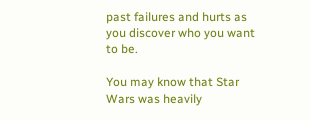past failures and hurts as you discover who you want to be.

You may know that Star Wars was heavily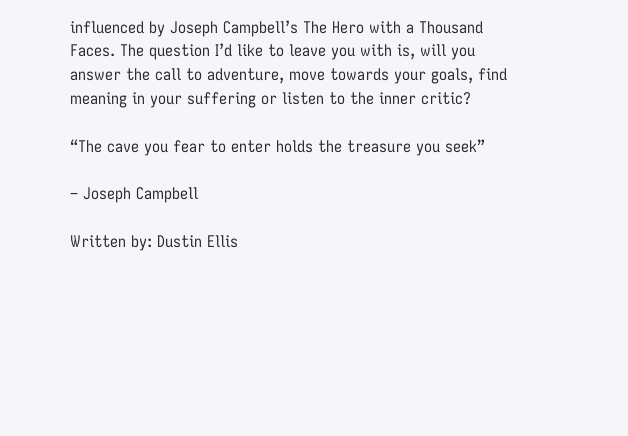influenced by Joseph Campbell’s The Hero with a Thousand Faces. The question I’d like to leave you with is, will you answer the call to adventure, move towards your goals, find meaning in your suffering or listen to the inner critic?

“The cave you fear to enter holds the treasure you seek”

– Joseph Campbell

Written by: Dustin Ellis